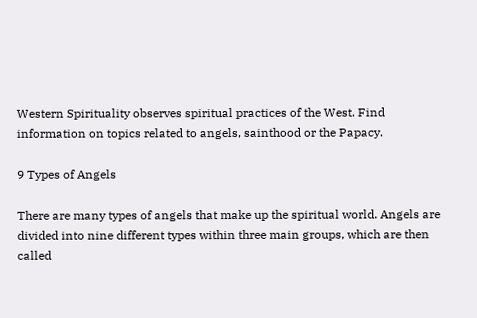Western Spirituality observes spiritual practices of the West. Find information on topics related to angels, sainthood or the Papacy.

9 Types of Angels

There are many types of angels that make up the spiritual world. Angels are divided into nine different types within three main groups, which are then called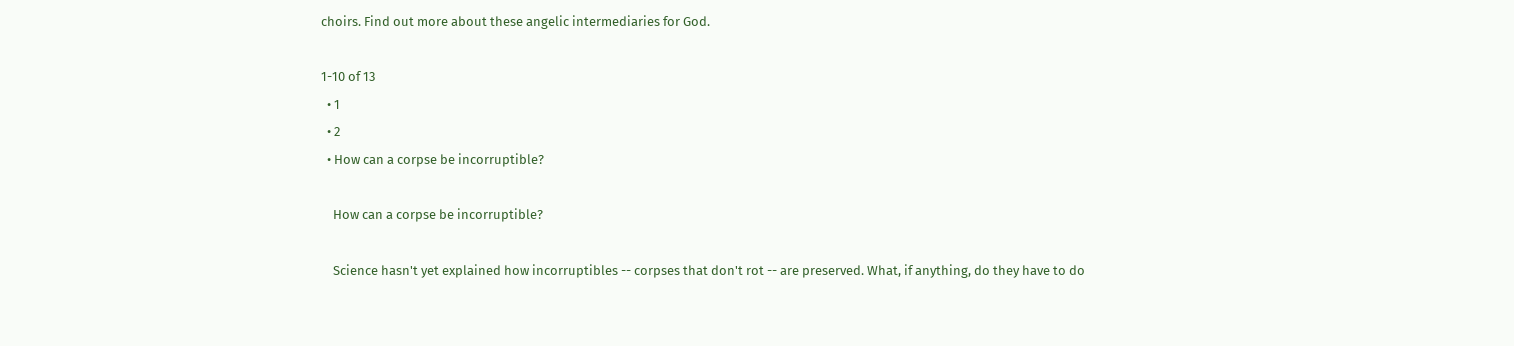choirs. Find out more about these angelic intermediaries for God.

1-10 of 13
  • 1
  • 2
  • How can a corpse be incorruptible?

    How can a corpse be incorruptible?

    Science hasn't yet explained how incorruptibles -- corpses that don't rot -- are preserved. What, if anything, do they have to do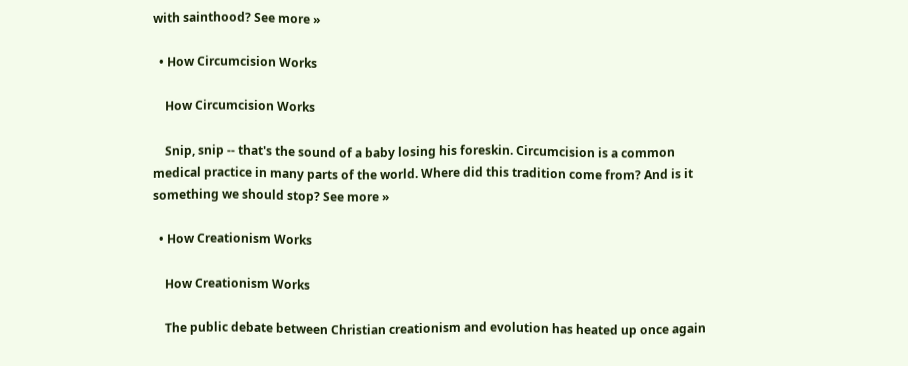with sainthood? See more »

  • How Circumcision Works

    How Circumcision Works

    Snip, snip -- that's the sound of a baby losing his foreskin. Circumcision is a common medical practice in many parts of the world. Where did this tradition come from? And is it something we should stop? See more »

  • How Creationism Works

    How Creationism Works

    The public debate between Christian creationism and evolution has heated up once again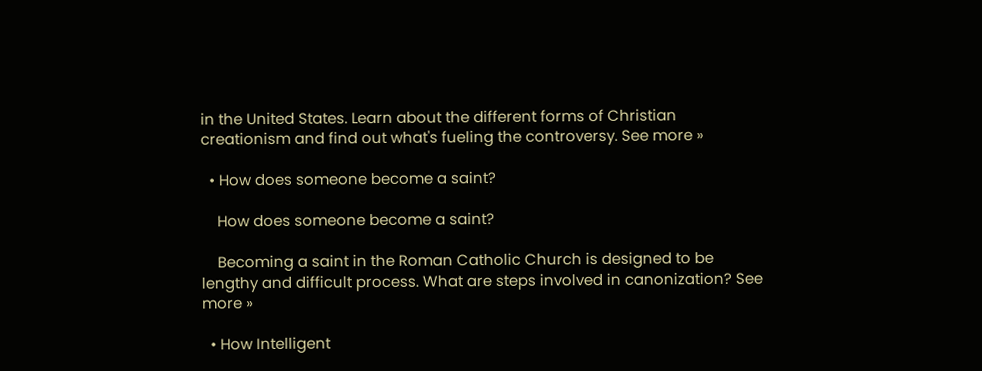in the United States. Learn about the different forms of Christian creationism and find out what's fueling the controversy. See more »

  • How does someone become a saint?

    How does someone become a saint?

    Becoming a saint in the Roman Catholic Church is designed to be lengthy and difficult process. What are steps involved in canonization? See more »

  • How Intelligent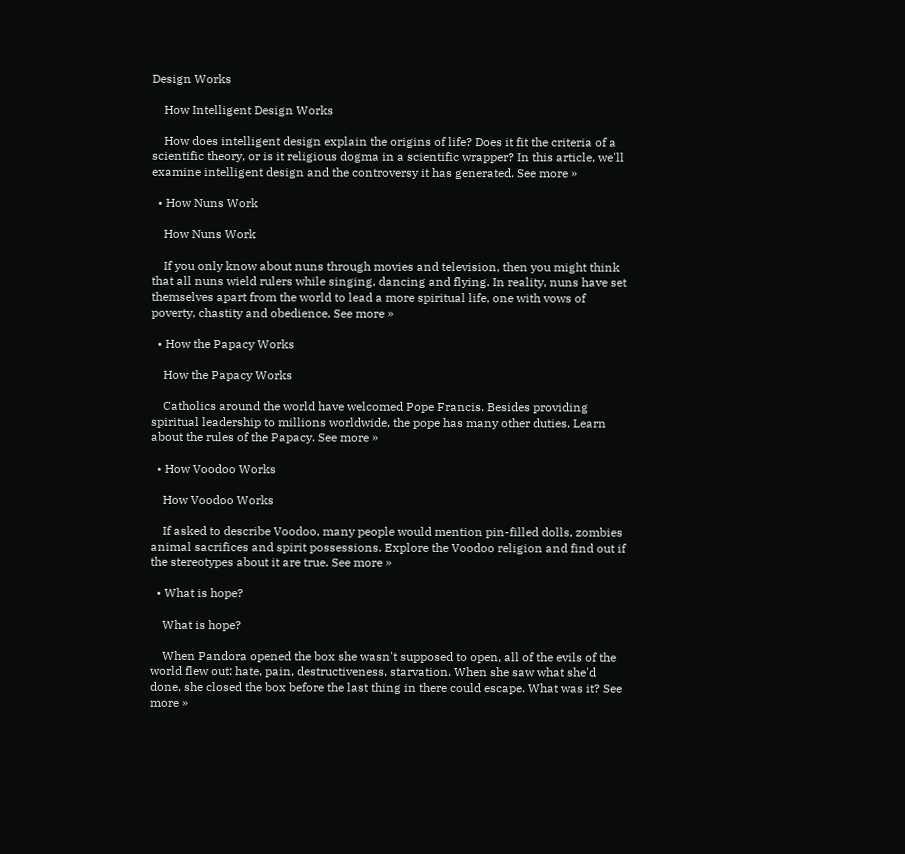Design Works

    How Intelligent Design Works

    How does intelligent design explain the origins of life? Does it fit the criteria of a scientific theory, or is it religious dogma in a scientific wrapper? In this article, we'll examine intelligent design and the controversy it has generated. See more »

  • How Nuns Work

    How Nuns Work

    If you only know about nuns through movies and television, then you might think that all nuns wield rulers while singing, dancing and flying. In reality, nuns have set themselves apart from the world to lead a more spiritual life, one with vows of poverty, chastity and obedience. See more »

  • How the Papacy Works

    How the Papacy Works

    Catholics around the world have welcomed Pope Francis. Besides providing spiritual leadership to millions worldwide, the pope has many other duties. Learn about the rules of the Papacy. See more »

  • How Voodoo Works

    How Voodoo Works

    If asked to describe Voodoo, many people would mention pin-filled dolls, zombies animal sacrifices and spirit possessions. Explore the Voodoo religion and find out if the stereotypes about it are true. See more »

  • What is hope?

    What is hope?

    When Pandora opened the box she wasn't supposed to open, all of the evils of the world flew out: hate, pain, destructiveness, starvation. When she saw what she'd done, she closed the box before the last thing in there could escape. What was it? See more »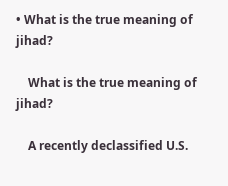• What is the true meaning of jihad?

    What is the true meaning of jihad?

    A recently declassified U.S.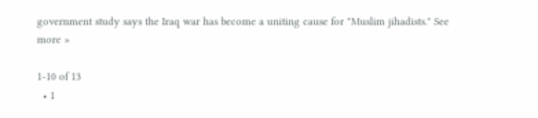government study says the Iraq war has become a uniting cause for "Muslim jihadists." See more »

1-10 of 13
  • 1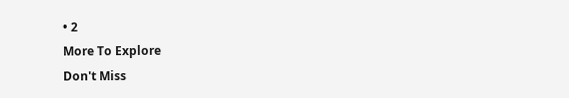• 2
More To Explore
Don't Miss